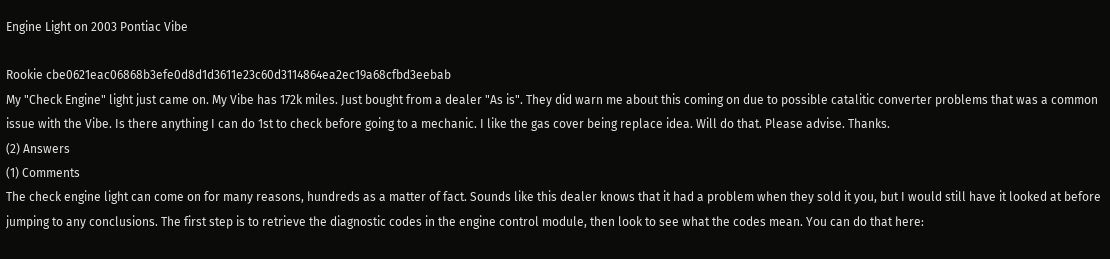Engine Light on 2003 Pontiac Vibe

Rookie cbe0621eac06868b3efe0d8d1d3611e23c60d3114864ea2ec19a68cfbd3eebab
My "Check Engine" light just came on. My Vibe has 172k miles. Just bought from a dealer "As is". They did warn me about this coming on due to possible catalitic converter problems that was a common issue with the Vibe. Is there anything I can do 1st to check before going to a mechanic. I like the gas cover being replace idea. Will do that. Please advise. Thanks.
(2) Answers
(1) Comments
The check engine light can come on for many reasons, hundreds as a matter of fact. Sounds like this dealer knows that it had a problem when they sold it you, but I would still have it looked at before jumping to any conclusions. The first step is to retrieve the diagnostic codes in the engine control module, then look to see what the codes mean. You can do that here: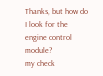Thanks, but how do I look for the engine control module?
my check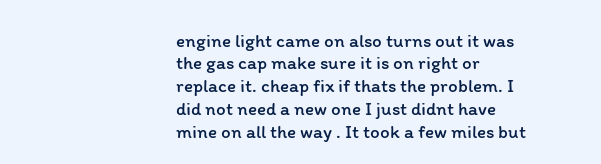engine light came on also turns out it was the gas cap make sure it is on right or replace it. cheap fix if thats the problem. I did not need a new one I just didnt have mine on all the way . It took a few miles but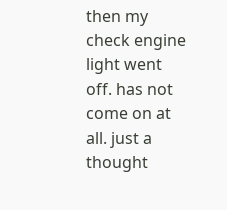then my check engine light went off. has not come on at all. just a thought